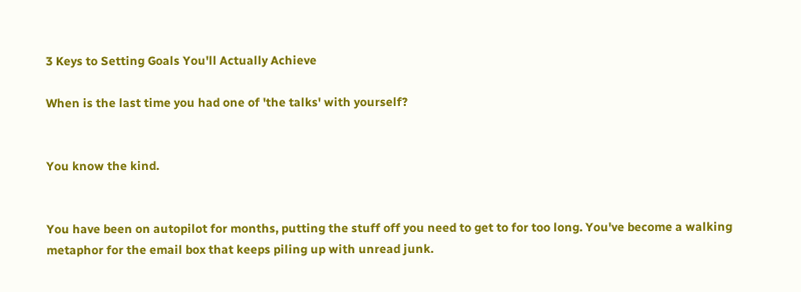3 Keys to Setting Goals You'll Actually Achieve

When is the last time you had one of 'the talks' with yourself?


You know the kind.


You have been on autopilot for months, putting the stuff off you need to get to for too long. You've become a walking metaphor for the email box that keeps piling up with unread junk.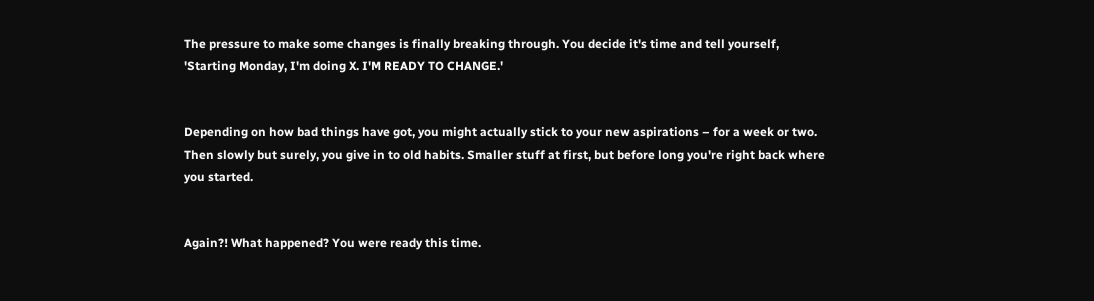The pressure to make some changes is finally breaking through. You decide it's time and tell yourself, 'Starting Monday, I'm doing X. I'M READY TO CHANGE.'


Depending on how bad things have got, you might actually stick to your new aspirations – for a week or two. Then slowly but surely, you give in to old habits. Smaller stuff at first, but before long you're right back where you started.


Again?! What happened? You were ready this time.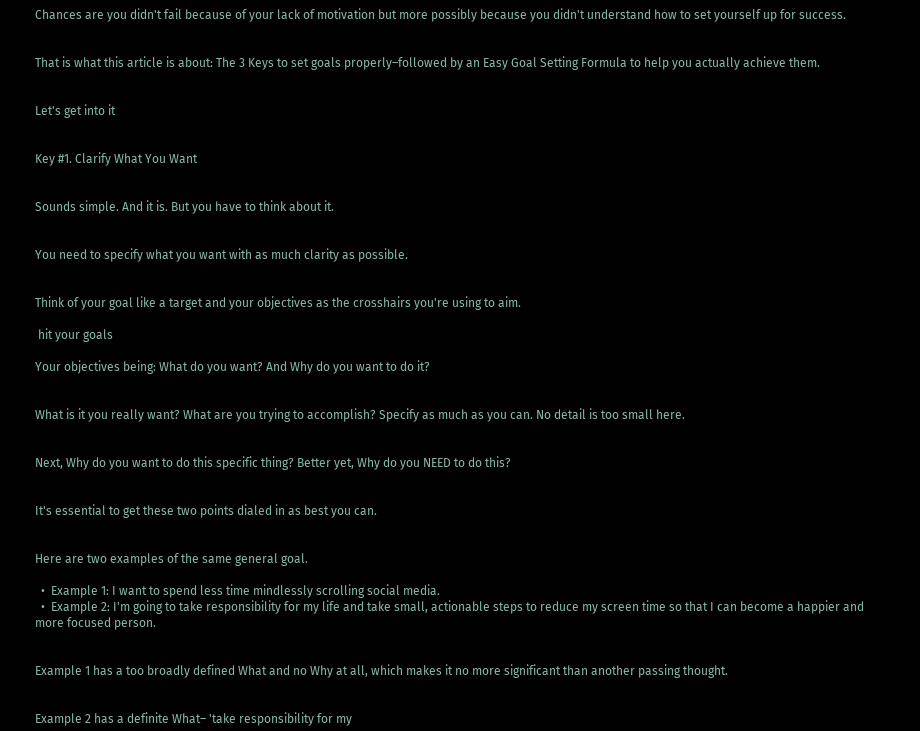Chances are you didn't fail because of your lack of motivation but more possibly because you didn't understand how to set yourself up for success.


That is what this article is about: The 3 Keys to set goals properly–followed by an Easy Goal Setting Formula to help you actually achieve them.


Let's get into it


Key #1. Clarify What You Want


Sounds simple. And it is. But you have to think about it.


You need to specify what you want with as much clarity as possible.


Think of your goal like a target and your objectives as the crosshairs you're using to aim.

 hit your goals

Your objectives being: What do you want? And Why do you want to do it?


What is it you really want? What are you trying to accomplish? Specify as much as you can. No detail is too small here.


Next, Why do you want to do this specific thing? Better yet, Why do you NEED to do this?


It's essential to get these two points dialed in as best you can.


Here are two examples of the same general goal.

  •  Example 1: I want to spend less time mindlessly scrolling social media.
  •  Example 2: I'm going to take responsibility for my life and take small, actionable steps to reduce my screen time so that I can become a happier and more focused person.


Example 1 has a too broadly defined What and no Why at all, which makes it no more significant than another passing thought.


Example 2 has a definite What– 'take responsibility for my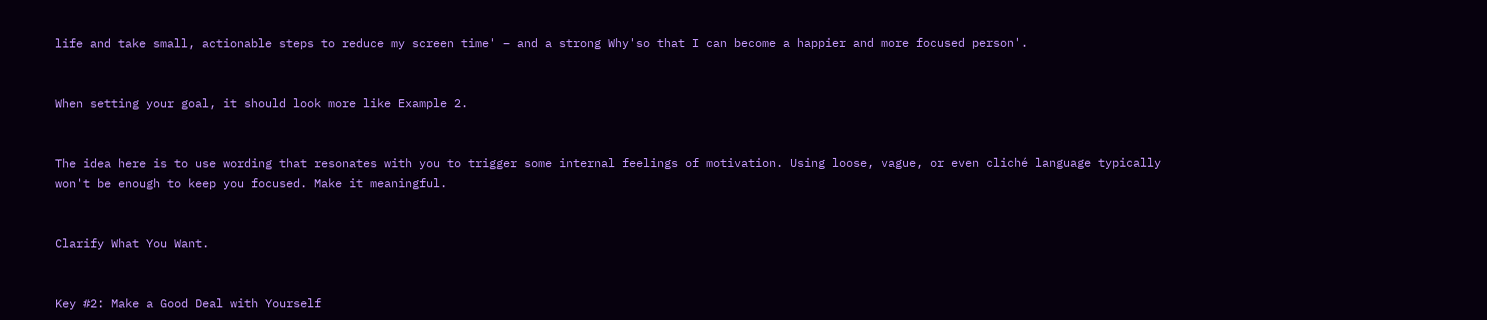life and take small, actionable steps to reduce my screen time' – and a strong Why'so that I can become a happier and more focused person'.


When setting your goal, it should look more like Example 2.


The idea here is to use wording that resonates with you to trigger some internal feelings of motivation. Using loose, vague, or even cliché language typically won't be enough to keep you focused. Make it meaningful.


Clarify What You Want.


Key #2: Make a Good Deal with Yourself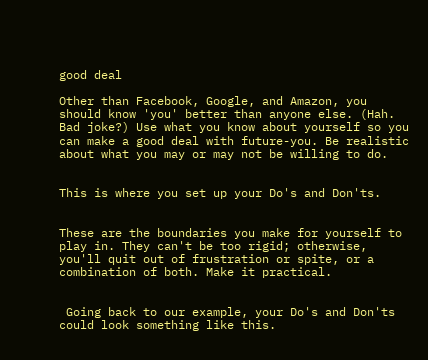good deal

Other than Facebook, Google, and Amazon, you should know 'you' better than anyone else. (Hah. Bad joke?) Use what you know about yourself so you can make a good deal with future-you. Be realistic about what you may or may not be willing to do.


This is where you set up your Do's and Don'ts.


These are the boundaries you make for yourself to play in. They can't be too rigid; otherwise, you'll quit out of frustration or spite, or a combination of both. Make it practical.


 Going back to our example, your Do's and Don'ts could look something like this.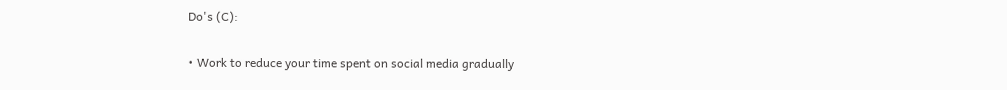Do's (C):

• Work to reduce your time spent on social media gradually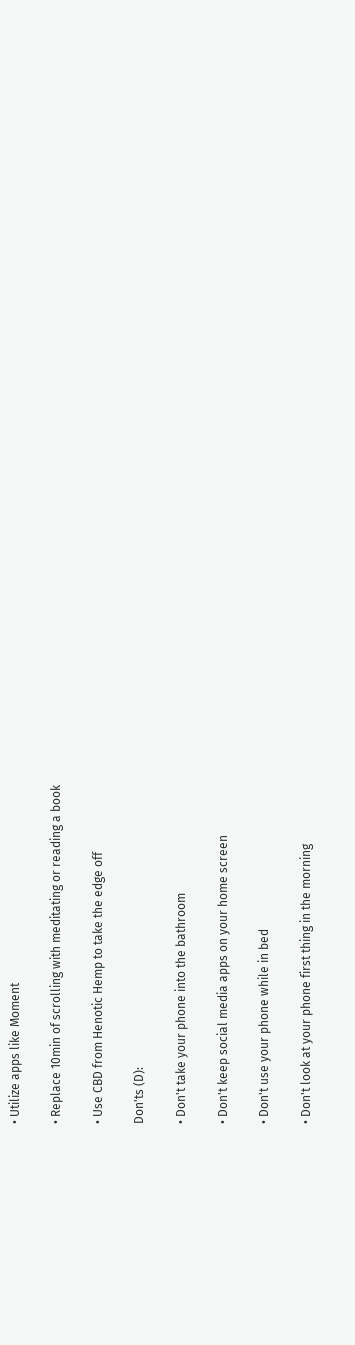• Utilize apps like Moment

• Replace 10min of scrolling with meditating or reading a book

• Use CBD from Henotic Hemp to take the edge off

Don'ts (D):

• Don't take your phone into the bathroom

• Don't keep social media apps on your home screen

• Don't use your phone while in bed

• Don't look at your phone first thing in the morning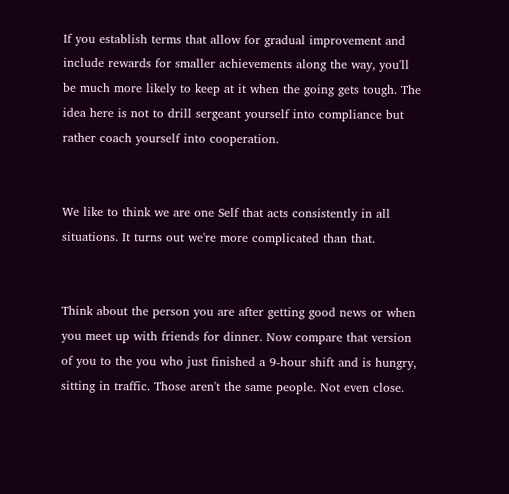If you establish terms that allow for gradual improvement and include rewards for smaller achievements along the way, you'll be much more likely to keep at it when the going gets tough. The idea here is not to drill sergeant yourself into compliance but rather coach yourself into cooperation.


We like to think we are one Self that acts consistently in all situations. It turns out we're more complicated than that.


Think about the person you are after getting good news or when you meet up with friends for dinner. Now compare that version of you to the you who just finished a 9-hour shift and is hungry, sitting in traffic. Those aren't the same people. Not even close.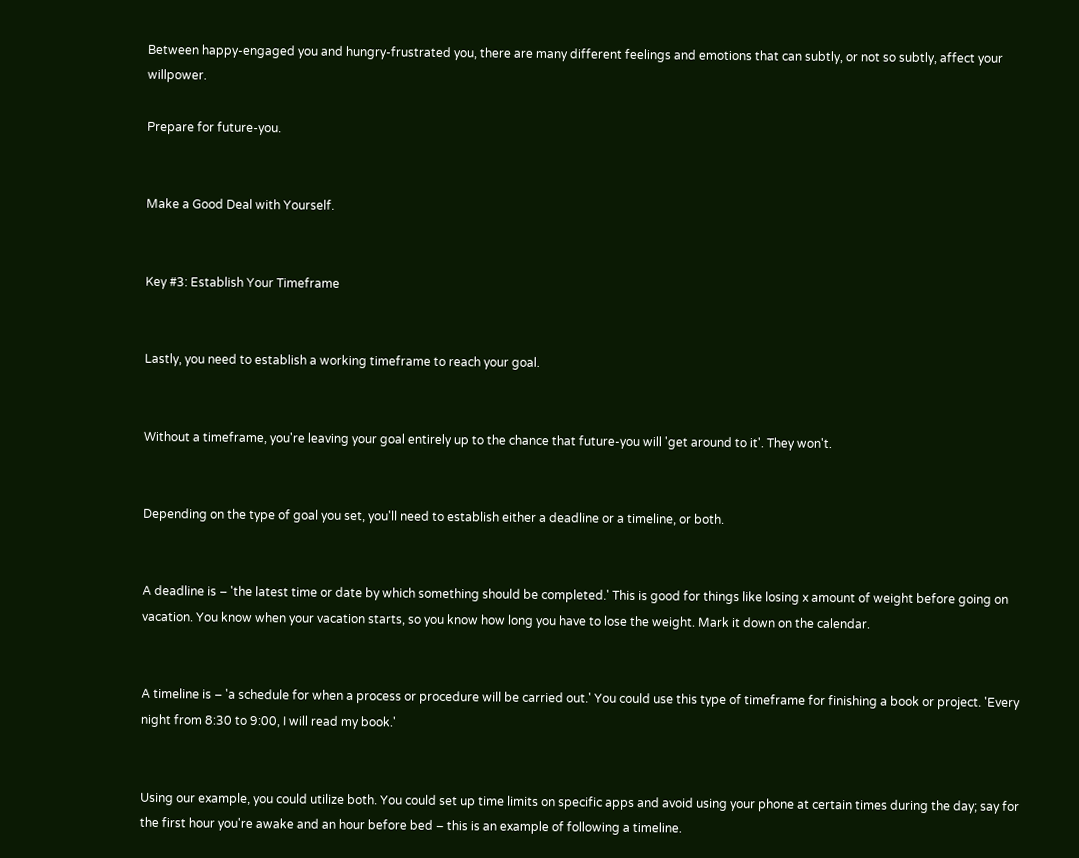Between happy-engaged you and hungry-frustrated you, there are many different feelings and emotions that can subtly, or not so subtly, affect your willpower.

Prepare for future-you.


Make a Good Deal with Yourself.


Key #3: Establish Your Timeframe


Lastly, you need to establish a working timeframe to reach your goal.


Without a timeframe, you're leaving your goal entirely up to the chance that future-you will 'get around to it'. They won't.


Depending on the type of goal you set, you'll need to establish either a deadline or a timeline, or both.


A deadline is – 'the latest time or date by which something should be completed.' This is good for things like losing x amount of weight before going on vacation. You know when your vacation starts, so you know how long you have to lose the weight. Mark it down on the calendar.


A timeline is – 'a schedule for when a process or procedure will be carried out.' You could use this type of timeframe for finishing a book or project. 'Every night from 8:30 to 9:00, I will read my book.'


Using our example, you could utilize both. You could set up time limits on specific apps and avoid using your phone at certain times during the day; say for the first hour you're awake and an hour before bed – this is an example of following a timeline.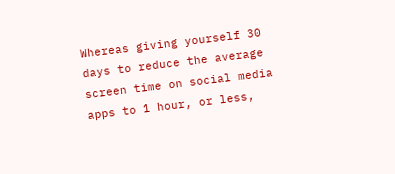Whereas giving yourself 30 days to reduce the average screen time on social media apps to 1 hour, or less,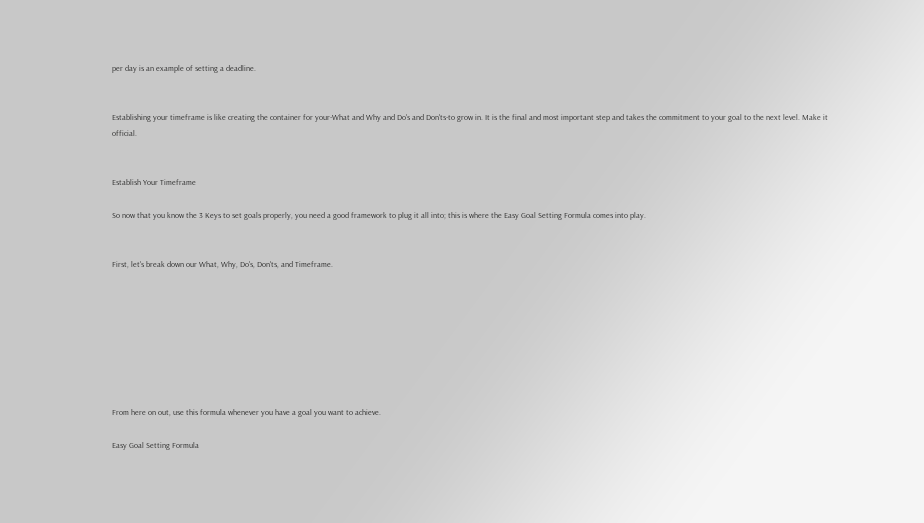per day is an example of setting a deadline.


Establishing your timeframe is like creating the container for your-What and Why and Do's and Don'ts-to grow in. It is the final and most important step and takes the commitment to your goal to the next level. Make it official.


Establish Your Timeframe

So now that you know the 3 Keys to set goals properly, you need a good framework to plug it all into; this is where the Easy Goal Setting Formula comes into play.


First, let's break down our What, Why, Do's, Don'ts, and Timeframe.








From here on out, use this formula whenever you have a goal you want to achieve.

Easy Goal Setting Formula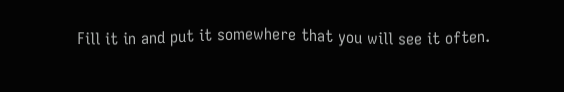Fill it in and put it somewhere that you will see it often.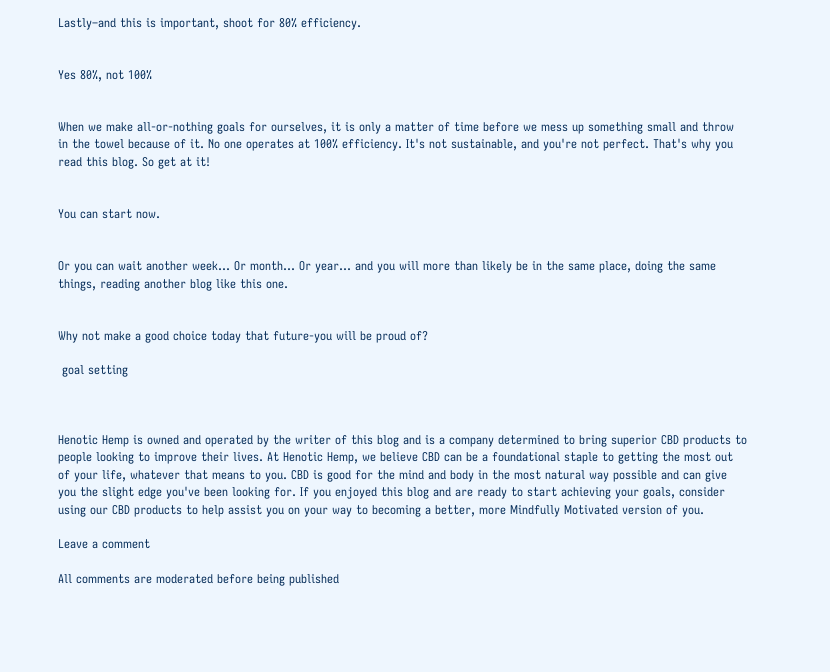Lastly–and this is important, shoot for 80% efficiency.


Yes 80%, not 100%


When we make all-or-nothing goals for ourselves, it is only a matter of time before we mess up something small and throw in the towel because of it. No one operates at 100% efficiency. It's not sustainable, and you're not perfect. That's why you read this blog. So get at it!


You can start now.


Or you can wait another week... Or month... Or year... and you will more than likely be in the same place, doing the same things, reading another blog like this one.


Why not make a good choice today that future-you will be proud of?

 goal setting



Henotic Hemp is owned and operated by the writer of this blog and is a company determined to bring superior CBD products to people looking to improve their lives. At Henotic Hemp, we believe CBD can be a foundational staple to getting the most out of your life, whatever that means to you. CBD is good for the mind and body in the most natural way possible and can give you the slight edge you've been looking for. If you enjoyed this blog and are ready to start achieving your goals, consider using our CBD products to help assist you on your way to becoming a better, more Mindfully Motivated version of you.

Leave a comment

All comments are moderated before being published